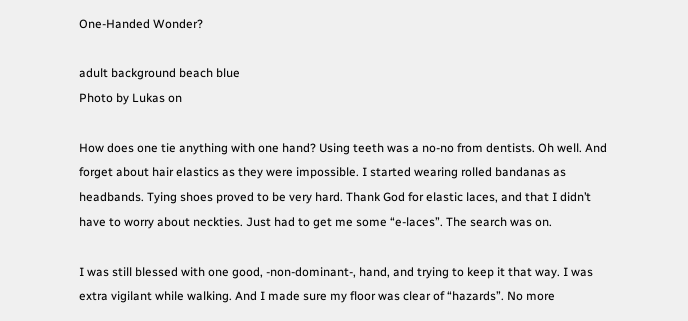One-Handed Wonder?

adult background beach blue
Photo by Lukas on

How does one tie anything with one hand? Using teeth was a no-no from dentists. Oh well. And forget about hair elastics as they were impossible. I started wearing rolled bandanas as headbands. Tying shoes proved to be very hard. Thank God for elastic laces, and that I didn’t have to worry about neckties. Just had to get me some “e-laces”. The search was on.

I was still blessed with one good, -non-dominant-, hand, and trying to keep it that way. I was extra vigilant while walking. And I made sure my floor was clear of “hazards”. No more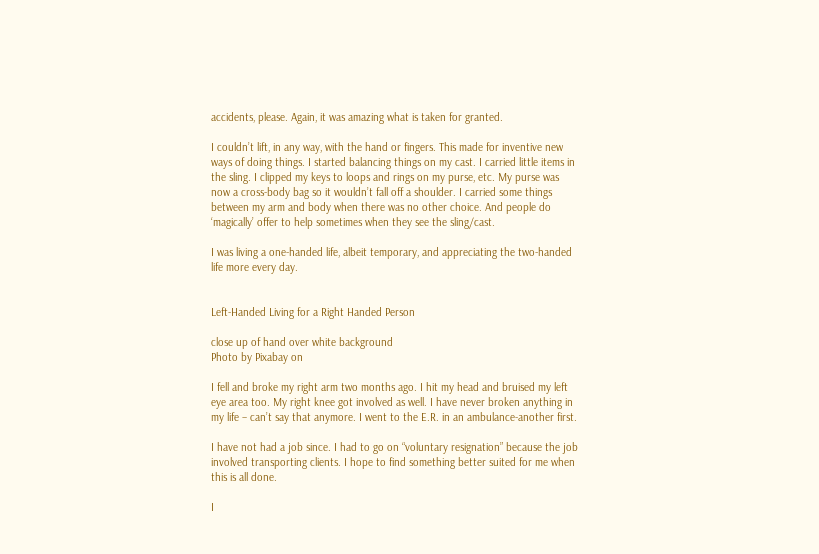accidents, please. Again, it was amazing what is taken for granted.

I couldn’t lift, in any way, with the hand or fingers. This made for inventive new ways of doing things. I started balancing things on my cast. I carried little items in the sling. I clipped my keys to loops and rings on my purse, etc. My purse was now a cross-body bag so it wouldn’t fall off a shoulder. I carried some things between my arm and body when there was no other choice. And people do ‘magically’ offer to help sometimes when they see the sling/cast.

I was living a one-handed life, albeit temporary, and appreciating the two-handed life more every day.


Left-Handed Living for a Right Handed Person

close up of hand over white background
Photo by Pixabay on

I fell and broke my right arm two months ago. I hit my head and bruised my left eye area too. My right knee got involved as well. I have never broken anything in my life – can’t say that anymore. I went to the E.R. in an ambulance-another first.

I have not had a job since. I had to go on “voluntary resignation” because the job involved transporting clients. I hope to find something better suited for me when this is all done.

I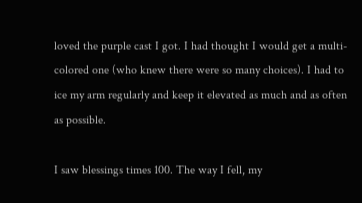loved the purple cast I got. I had thought I would get a multi-colored one (who knew there were so many choices). I had to ice my arm regularly and keep it elevated as much and as often as possible.

I saw blessings times 100. The way I fell, my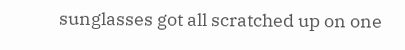sunglasses got all scratched up on one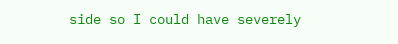side so I could have severely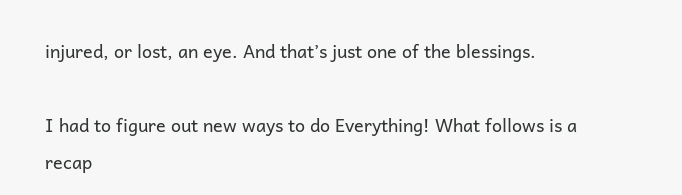injured, or lost, an eye. And that’s just one of the blessings.

I had to figure out new ways to do Everything! What follows is a recap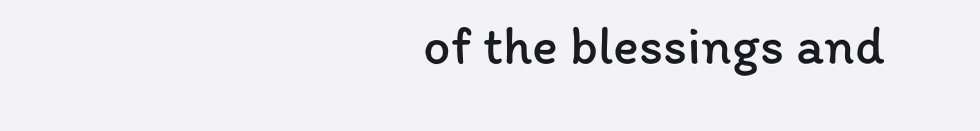of the blessings and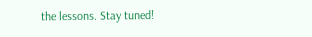the lessons. Stay tuned!